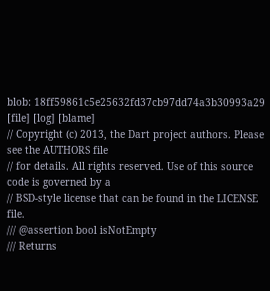blob: 18ff59861c5e25632fd37cb97dd74a3b30993a29 [file] [log] [blame]
// Copyright (c) 2013, the Dart project authors. Please see the AUTHORS file
// for details. All rights reserved. Use of this source code is governed by a
// BSD-style license that can be found in the LICENSE file.
/// @assertion bool isNotEmpty
/// Returns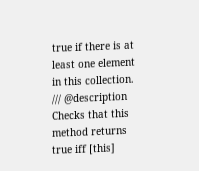true if there is at least one element in this collection.
/// @description Checks that this method returns true iff [this]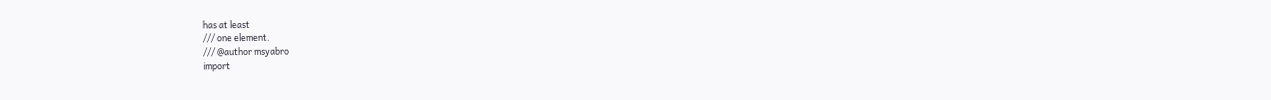has at least
/// one element.
/// @author msyabro
import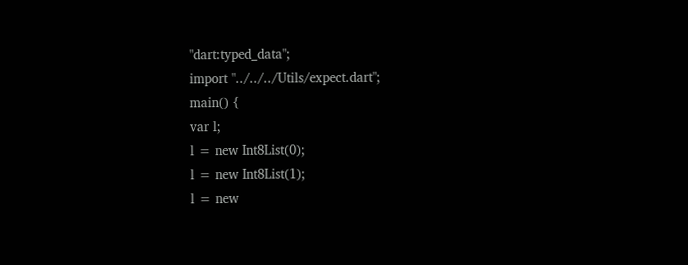"dart:typed_data";
import "../../../Utils/expect.dart";
main() {
var l;
l = new Int8List(0);
l = new Int8List(1);
l = new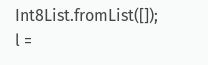Int8List.fromList([]);
l =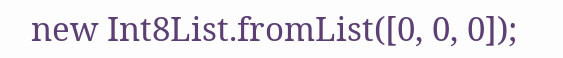new Int8List.fromList([0, 0, 0]);